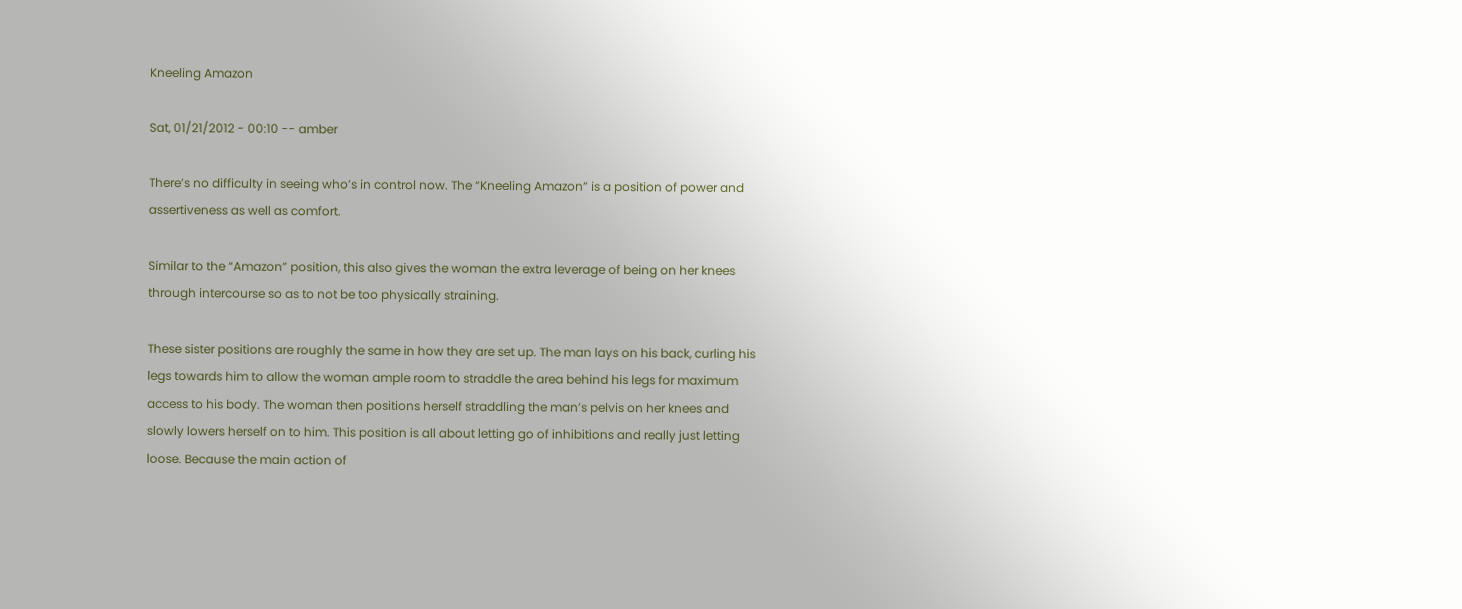Kneeling Amazon

Sat, 01/21/2012 - 00:10 -- amber

There’s no difficulty in seeing who’s in control now. The “Kneeling Amazon” is a position of power and assertiveness as well as comfort.

Similar to the “Amazon” position, this also gives the woman the extra leverage of being on her knees through intercourse so as to not be too physically straining.

These sister positions are roughly the same in how they are set up. The man lays on his back, curling his legs towards him to allow the woman ample room to straddle the area behind his legs for maximum access to his body. The woman then positions herself straddling the man’s pelvis on her knees and slowly lowers herself on to him. This position is all about letting go of inhibitions and really just letting loose. Because the main action of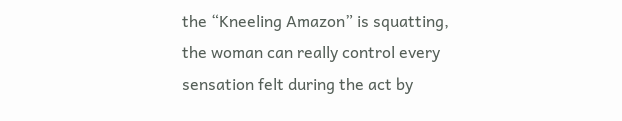the “Kneeling Amazon” is squatting, the woman can really control every sensation felt during the act by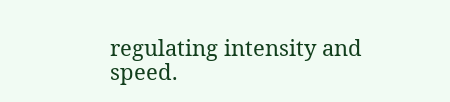regulating intensity and speed.